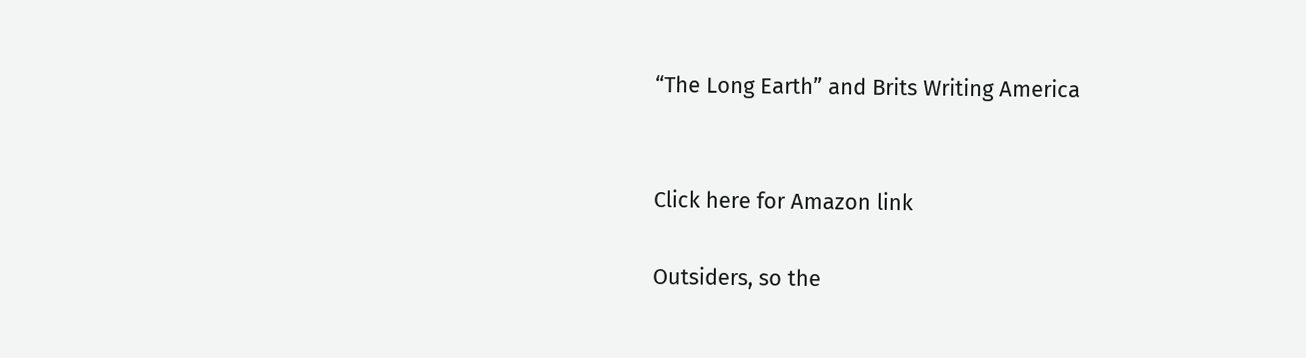“The Long Earth” and Brits Writing America


Click here for Amazon link

Outsiders, so the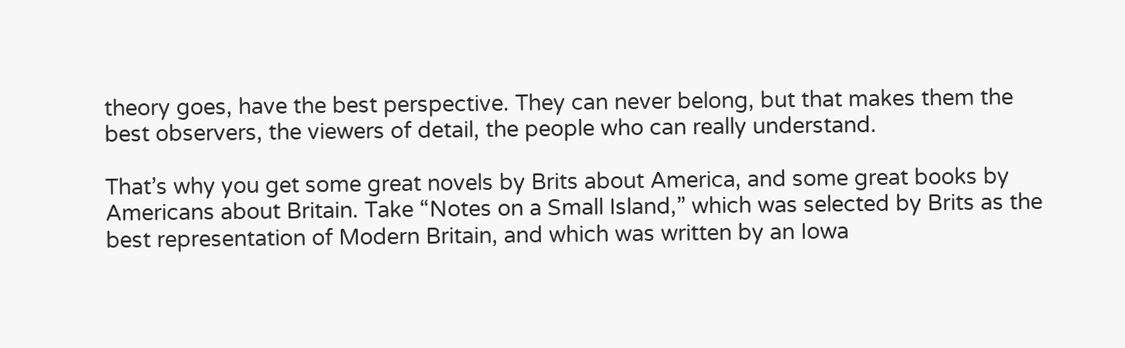theory goes, have the best perspective. They can never belong, but that makes them the best observers, the viewers of detail, the people who can really understand.

That’s why you get some great novels by Brits about America, and some great books by Americans about Britain. Take “Notes on a Small Island,” which was selected by Brits as the best representation of Modern Britain, and which was written by an Iowa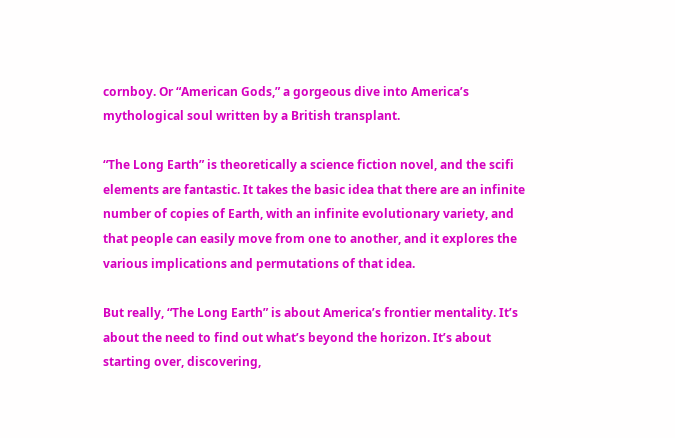cornboy. Or “American Gods,” a gorgeous dive into America’s mythological soul written by a British transplant.

“The Long Earth” is theoretically a science fiction novel, and the scifi elements are fantastic. It takes the basic idea that there are an infinite number of copies of Earth, with an infinite evolutionary variety, and that people can easily move from one to another, and it explores the various implications and permutations of that idea.

But really, “The Long Earth” is about America’s frontier mentality. It’s about the need to find out what’s beyond the horizon. It’s about starting over, discovering,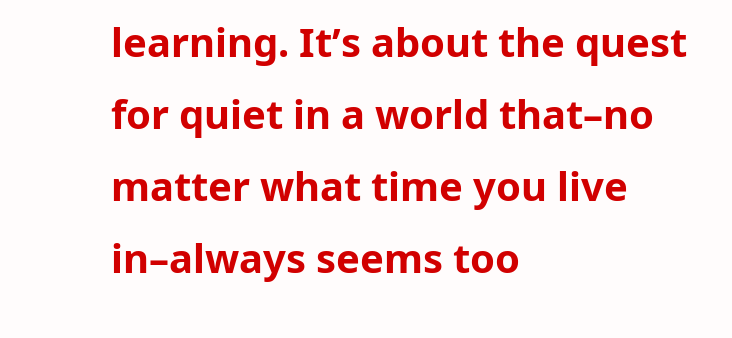learning. It’s about the quest for quiet in a world that–no matter what time you live in–always seems too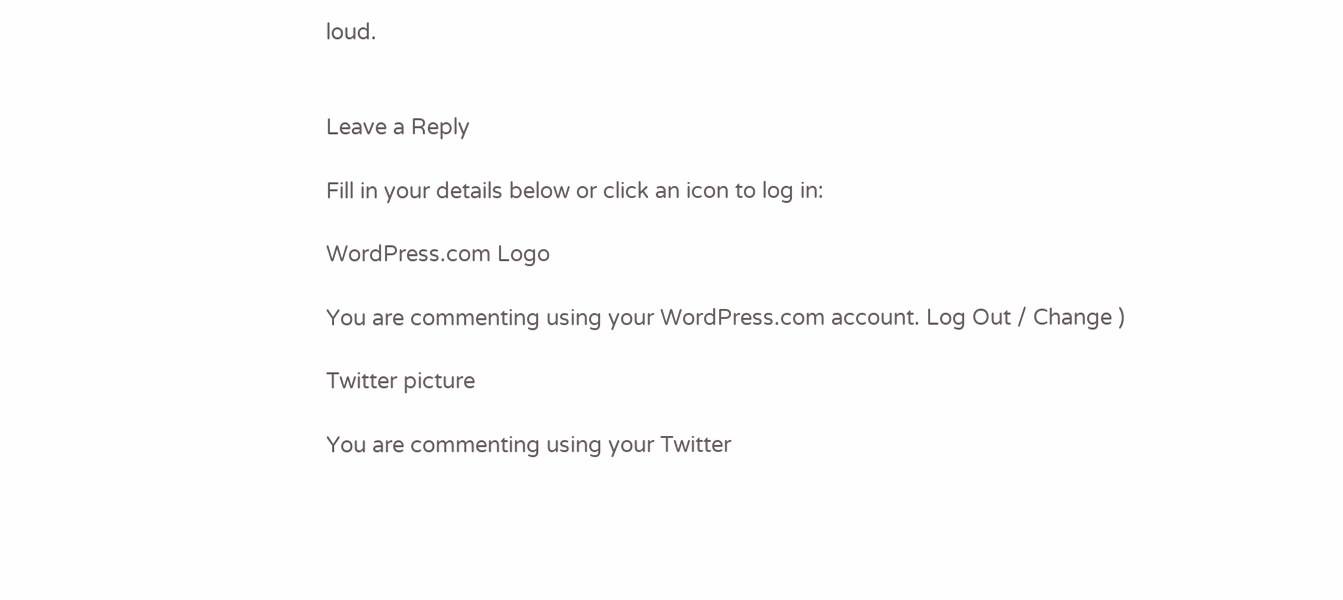loud.


Leave a Reply

Fill in your details below or click an icon to log in:

WordPress.com Logo

You are commenting using your WordPress.com account. Log Out / Change )

Twitter picture

You are commenting using your Twitter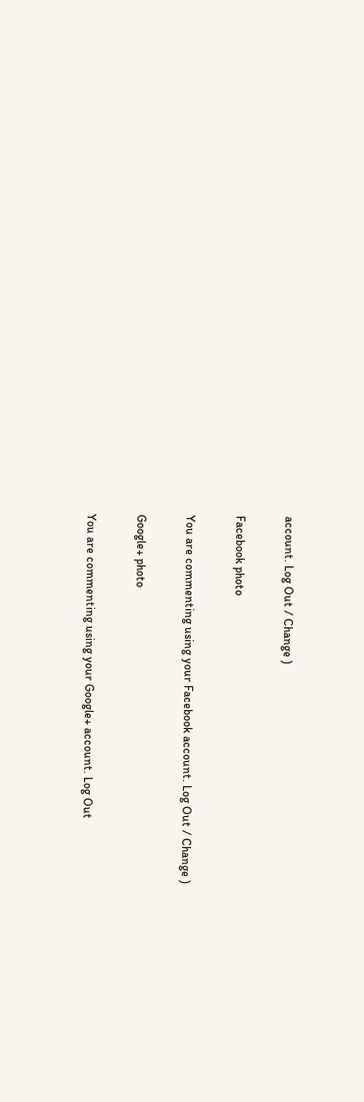account. Log Out / Change )

Facebook photo

You are commenting using your Facebook account. Log Out / Change )

Google+ photo

You are commenting using your Google+ account. Log Out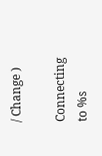/ Change )

Connecting to %s